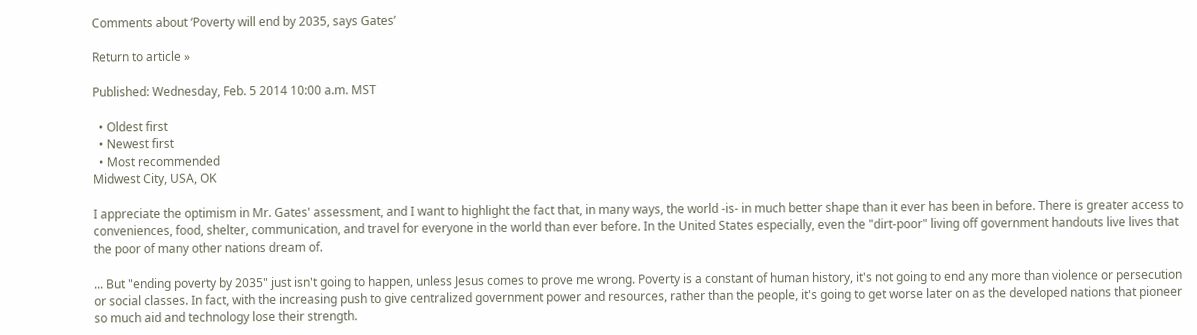Comments about ‘Poverty will end by 2035, says Gates’

Return to article »

Published: Wednesday, Feb. 5 2014 10:00 a.m. MST

  • Oldest first
  • Newest first
  • Most recommended
Midwest City, USA, OK

I appreciate the optimism in Mr. Gates' assessment, and I want to highlight the fact that, in many ways, the world -is- in much better shape than it ever has been in before. There is greater access to conveniences, food, shelter, communication, and travel for everyone in the world than ever before. In the United States especially, even the "dirt-poor" living off government handouts live lives that the poor of many other nations dream of.

... But "ending poverty by 2035" just isn't going to happen, unless Jesus comes to prove me wrong. Poverty is a constant of human history, it's not going to end any more than violence or persecution or social classes. In fact, with the increasing push to give centralized government power and resources, rather than the people, it's going to get worse later on as the developed nations that pioneer so much aid and technology lose their strength.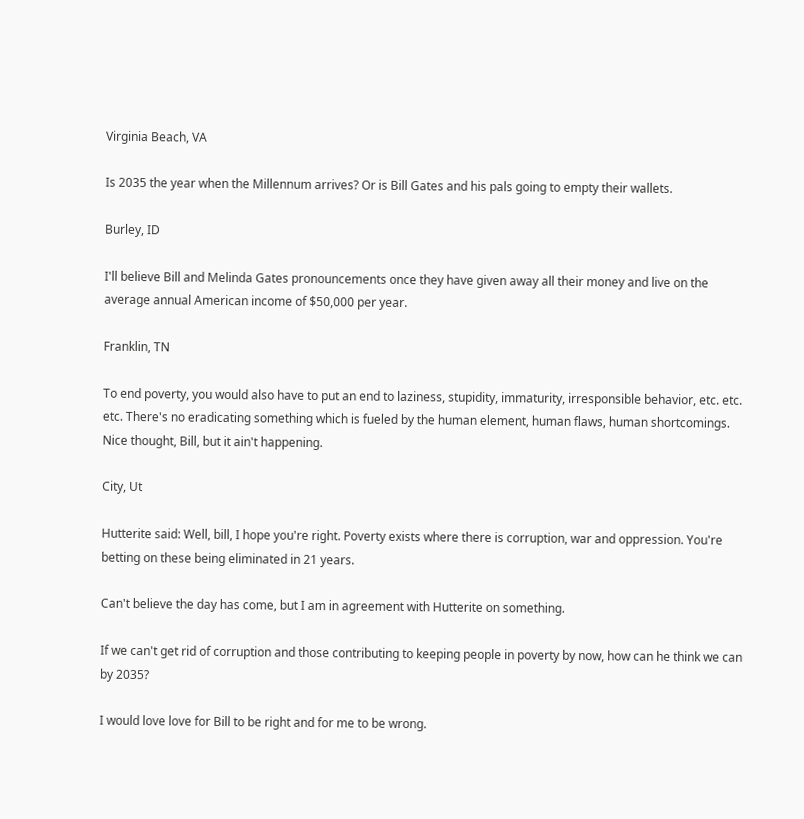Virginia Beach, VA

Is 2035 the year when the Millennum arrives? Or is Bill Gates and his pals going to empty their wallets.

Burley, ID

I'll believe Bill and Melinda Gates pronouncements once they have given away all their money and live on the average annual American income of $50,000 per year.

Franklin, TN

To end poverty, you would also have to put an end to laziness, stupidity, immaturity, irresponsible behavior, etc. etc. etc. There's no eradicating something which is fueled by the human element, human flaws, human shortcomings. Nice thought, Bill, but it ain't happening.

City, Ut

Hutterite said: Well, bill, I hope you're right. Poverty exists where there is corruption, war and oppression. You're betting on these being eliminated in 21 years.

Can't believe the day has come, but I am in agreement with Hutterite on something.

If we can't get rid of corruption and those contributing to keeping people in poverty by now, how can he think we can by 2035?

I would love love for Bill to be right and for me to be wrong.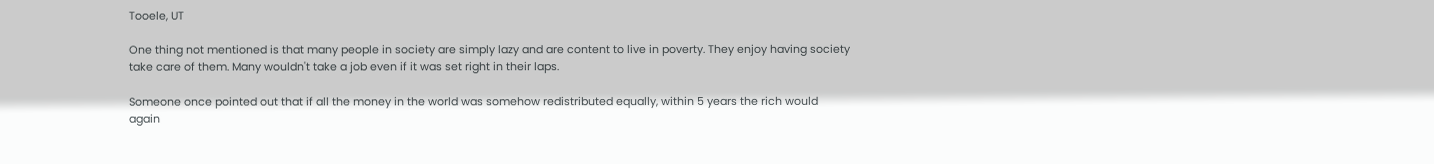Tooele, UT

One thing not mentioned is that many people in society are simply lazy and are content to live in poverty. They enjoy having society take care of them. Many wouldn't take a job even if it was set right in their laps.

Someone once pointed out that if all the money in the world was somehow redistributed equally, within 5 years the rich would again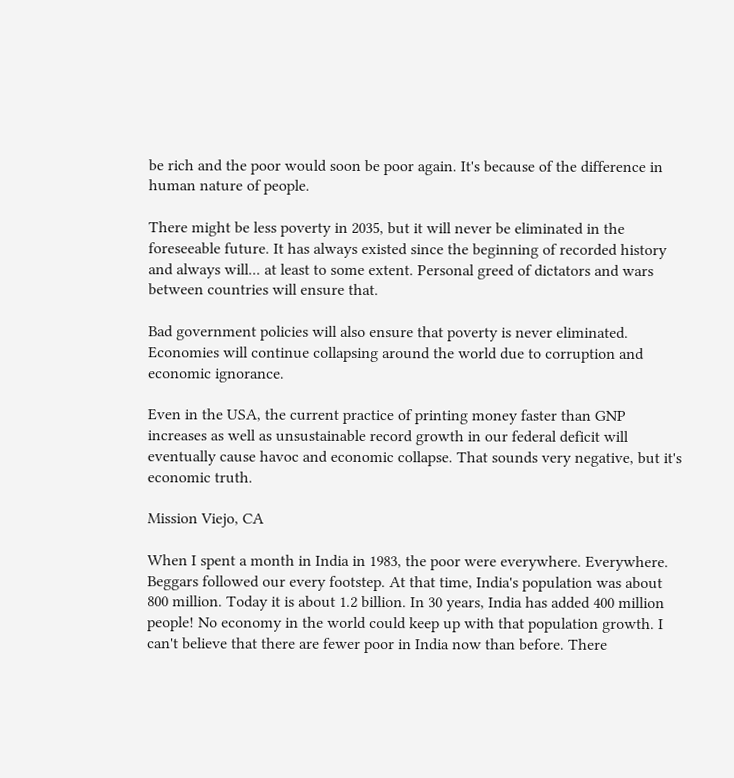be rich and the poor would soon be poor again. It's because of the difference in human nature of people.

There might be less poverty in 2035, but it will never be eliminated in the foreseeable future. It has always existed since the beginning of recorded history and always will... at least to some extent. Personal greed of dictators and wars between countries will ensure that.

Bad government policies will also ensure that poverty is never eliminated. Economies will continue collapsing around the world due to corruption and economic ignorance.

Even in the USA, the current practice of printing money faster than GNP increases as well as unsustainable record growth in our federal deficit will eventually cause havoc and economic collapse. That sounds very negative, but it's economic truth.

Mission Viejo, CA

When I spent a month in India in 1983, the poor were everywhere. Everywhere. Beggars followed our every footstep. At that time, India's population was about 800 million. Today it is about 1.2 billion. In 30 years, India has added 400 million people! No economy in the world could keep up with that population growth. I can't believe that there are fewer poor in India now than before. There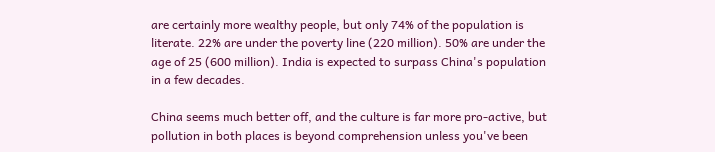are certainly more wealthy people, but only 74% of the population is literate. 22% are under the poverty line (220 million). 50% are under the age of 25 (600 million). India is expected to surpass China's population in a few decades.

China seems much better off, and the culture is far more pro-active, but pollution in both places is beyond comprehension unless you've been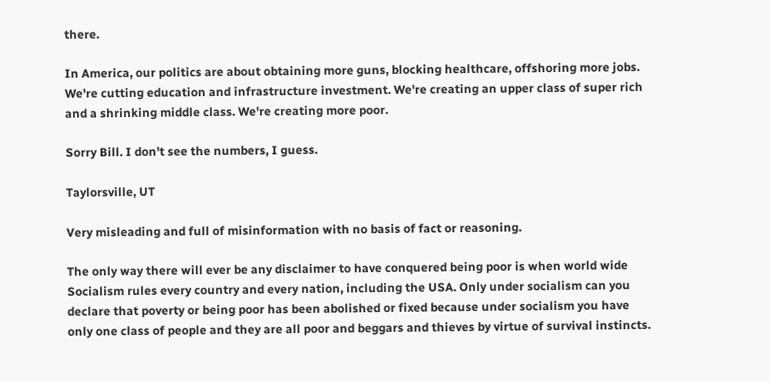there.

In America, our politics are about obtaining more guns, blocking healthcare, offshoring more jobs. We're cutting education and infrastructure investment. We're creating an upper class of super rich and a shrinking middle class. We're creating more poor.

Sorry Bill. I don't see the numbers, I guess.

Taylorsville, UT

Very misleading and full of misinformation with no basis of fact or reasoning.

The only way there will ever be any disclaimer to have conquered being poor is when world wide Socialism rules every country and every nation, including the USA. Only under socialism can you declare that poverty or being poor has been abolished or fixed because under socialism you have only one class of people and they are all poor and beggars and thieves by virtue of survival instincts.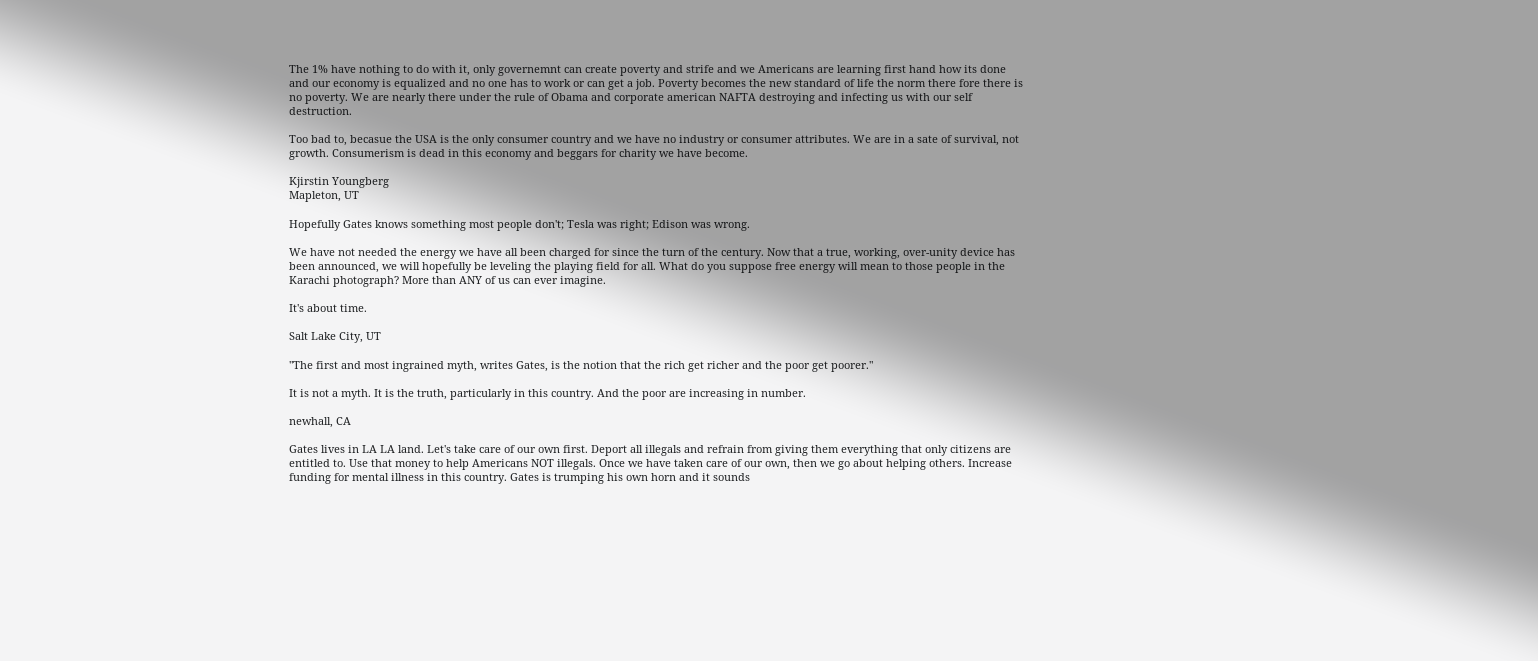The 1% have nothing to do with it, only governemnt can create poverty and strife and we Americans are learning first hand how its done and our economy is equalized and no one has to work or can get a job. Poverty becomes the new standard of life the norm there fore there is no poverty. We are nearly there under the rule of Obama and corporate american NAFTA destroying and infecting us with our self destruction.

Too bad to, becasue the USA is the only consumer country and we have no industry or consumer attributes. We are in a sate of survival, not growth. Consumerism is dead in this economy and beggars for charity we have become.

Kjirstin Youngberg
Mapleton, UT

Hopefully Gates knows something most people don't; Tesla was right; Edison was wrong.

We have not needed the energy we have all been charged for since the turn of the century. Now that a true, working, over-unity device has been announced, we will hopefully be leveling the playing field for all. What do you suppose free energy will mean to those people in the Karachi photograph? More than ANY of us can ever imagine.

It's about time.

Salt Lake City, UT

"The first and most ingrained myth, writes Gates, is the notion that the rich get richer and the poor get poorer."

It is not a myth. It is the truth, particularly in this country. And the poor are increasing in number.

newhall, CA

Gates lives in LA LA land. Let's take care of our own first. Deport all illegals and refrain from giving them everything that only citizens are entitled to. Use that money to help Americans NOT illegals. Once we have taken care of our own, then we go about helping others. Increase funding for mental illness in this country. Gates is trumping his own horn and it sounds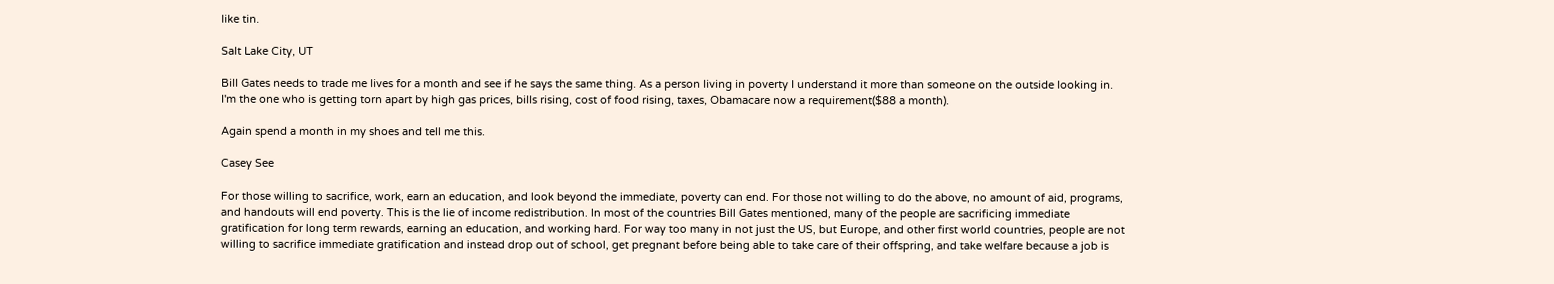like tin.

Salt Lake City, UT

Bill Gates needs to trade me lives for a month and see if he says the same thing. As a person living in poverty I understand it more than someone on the outside looking in. I'm the one who is getting torn apart by high gas prices, bills rising, cost of food rising, taxes, Obamacare now a requirement($88 a month).

Again spend a month in my shoes and tell me this.

Casey See

For those willing to sacrifice, work, earn an education, and look beyond the immediate, poverty can end. For those not willing to do the above, no amount of aid, programs, and handouts will end poverty. This is the lie of income redistribution. In most of the countries Bill Gates mentioned, many of the people are sacrificing immediate gratification for long term rewards, earning an education, and working hard. For way too many in not just the US, but Europe, and other first world countries, people are not willing to sacrifice immediate gratification and instead drop out of school, get pregnant before being able to take care of their offspring, and take welfare because a job is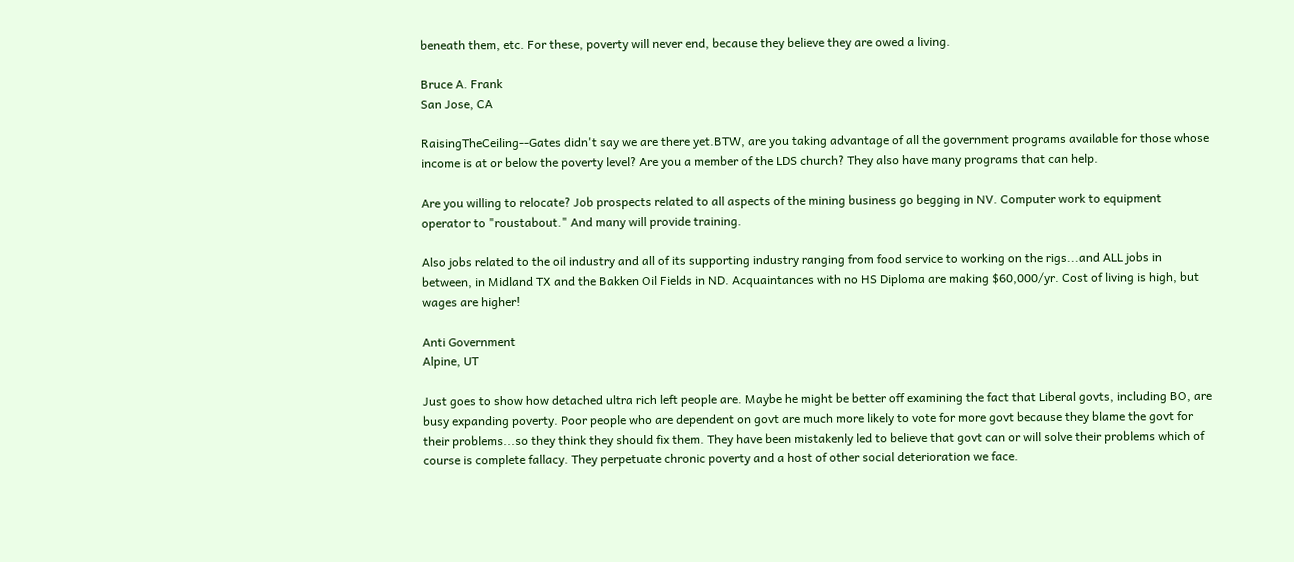beneath them, etc. For these, poverty will never end, because they believe they are owed a living.

Bruce A. Frank
San Jose, CA

RaisingTheCeiling--Gates didn't say we are there yet.BTW, are you taking advantage of all the government programs available for those whose income is at or below the poverty level? Are you a member of the LDS church? They also have many programs that can help.

Are you willing to relocate? Job prospects related to all aspects of the mining business go begging in NV. Computer work to equipment operator to "roustabout." And many will provide training.

Also jobs related to the oil industry and all of its supporting industry ranging from food service to working on the rigs...and ALL jobs in between, in Midland TX and the Bakken Oil Fields in ND. Acquaintances with no HS Diploma are making $60,000/yr. Cost of living is high, but wages are higher!

Anti Government
Alpine, UT

Just goes to show how detached ultra rich left people are. Maybe he might be better off examining the fact that Liberal govts, including BO, are busy expanding poverty. Poor people who are dependent on govt are much more likely to vote for more govt because they blame the govt for their problems...so they think they should fix them. They have been mistakenly led to believe that govt can or will solve their problems which of course is complete fallacy. They perpetuate chronic poverty and a host of other social deterioration we face.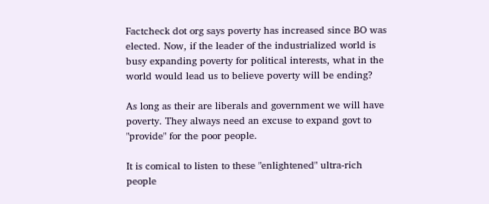Factcheck dot org says poverty has increased since BO was elected. Now, if the leader of the industrialized world is busy expanding poverty for political interests, what in the world would lead us to believe poverty will be ending?

As long as their are liberals and government we will have poverty. They always need an excuse to expand govt to "provide" for the poor people.

It is comical to listen to these "enlightened" ultra-rich people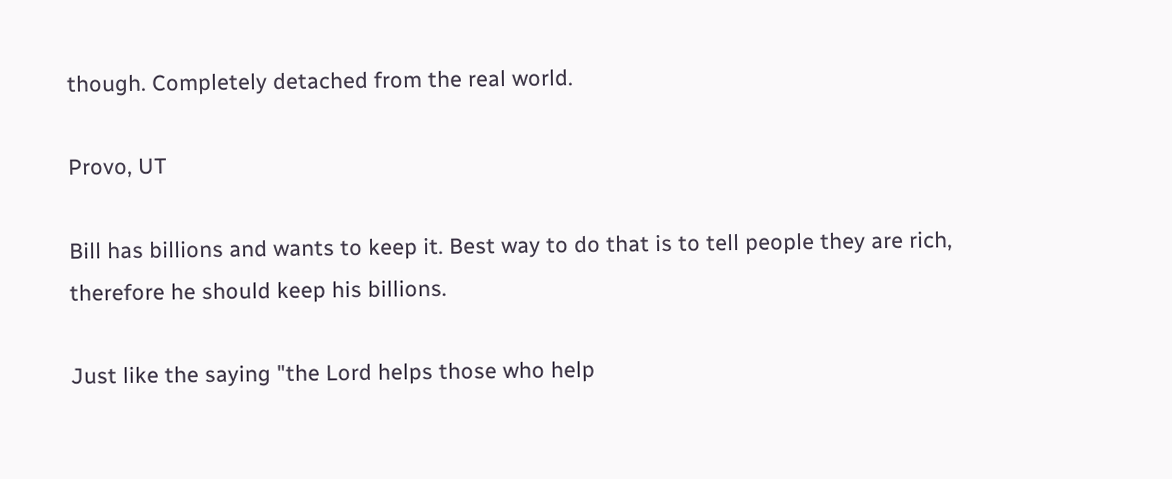though. Completely detached from the real world.

Provo, UT

Bill has billions and wants to keep it. Best way to do that is to tell people they are rich, therefore he should keep his billions.

Just like the saying "the Lord helps those who help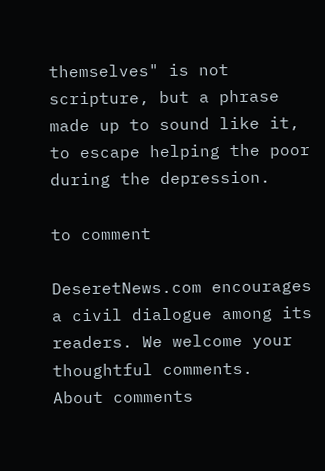themselves" is not scripture, but a phrase made up to sound like it, to escape helping the poor during the depression.

to comment

DeseretNews.com encourages a civil dialogue among its readers. We welcome your thoughtful comments.
About comments